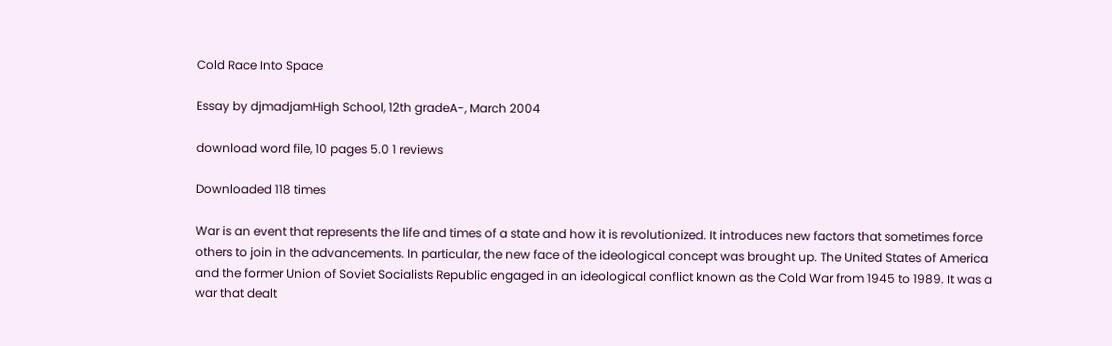Cold Race Into Space

Essay by djmadjamHigh School, 12th gradeA-, March 2004

download word file, 10 pages 5.0 1 reviews

Downloaded 118 times

War is an event that represents the life and times of a state and how it is revolutionized. It introduces new factors that sometimes force others to join in the advancements. In particular, the new face of the ideological concept was brought up. The United States of America and the former Union of Soviet Socialists Republic engaged in an ideological conflict known as the Cold War from 1945 to 1989. It was a war that dealt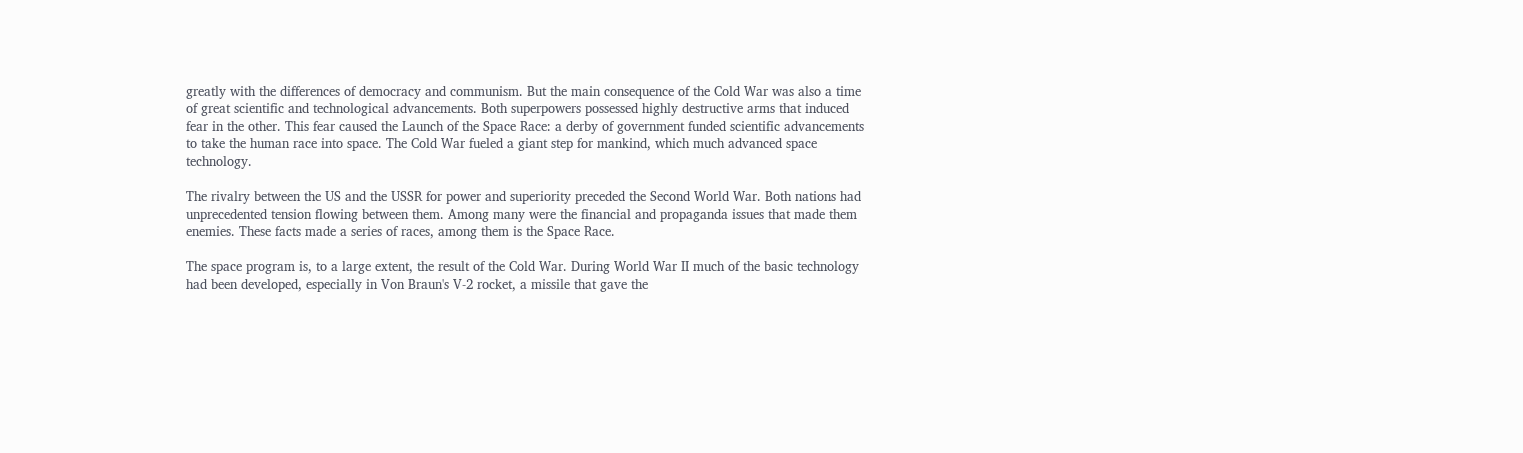greatly with the differences of democracy and communism. But the main consequence of the Cold War was also a time of great scientific and technological advancements. Both superpowers possessed highly destructive arms that induced fear in the other. This fear caused the Launch of the Space Race: a derby of government funded scientific advancements to take the human race into space. The Cold War fueled a giant step for mankind, which much advanced space technology.

The rivalry between the US and the USSR for power and superiority preceded the Second World War. Both nations had unprecedented tension flowing between them. Among many were the financial and propaganda issues that made them enemies. These facts made a series of races, among them is the Space Race.

The space program is, to a large extent, the result of the Cold War. During World War II much of the basic technology had been developed, especially in Von Braun's V-2 rocket, a missile that gave the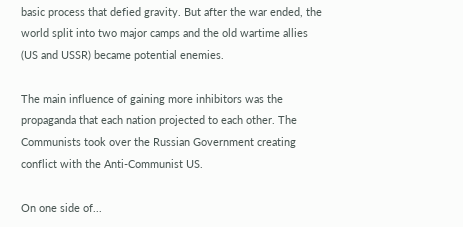basic process that defied gravity. But after the war ended, the world split into two major camps and the old wartime allies (US and USSR) became potential enemies.

The main influence of gaining more inhibitors was the propaganda that each nation projected to each other. The Communists took over the Russian Government creating conflict with the Anti-Communist US.

On one side of...